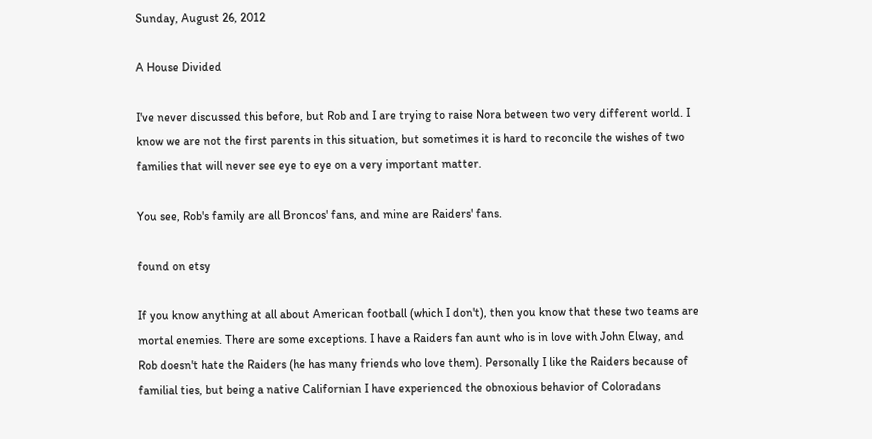Sunday, August 26, 2012

A House Divided

I've never discussed this before, but Rob and I are trying to raise Nora between two very different world. I know we are not the first parents in this situation, but sometimes it is hard to reconcile the wishes of two families that will never see eye to eye on a very important matter.

You see, Rob's family are all Broncos' fans, and mine are Raiders' fans.

found on etsy

If you know anything at all about American football (which I don't), then you know that these two teams are mortal enemies. There are some exceptions. I have a Raiders fan aunt who is in love with John Elway, and Rob doesn't hate the Raiders (he has many friends who love them). Personally I like the Raiders because of familial ties, but being a native Californian I have experienced the obnoxious behavior of Coloradans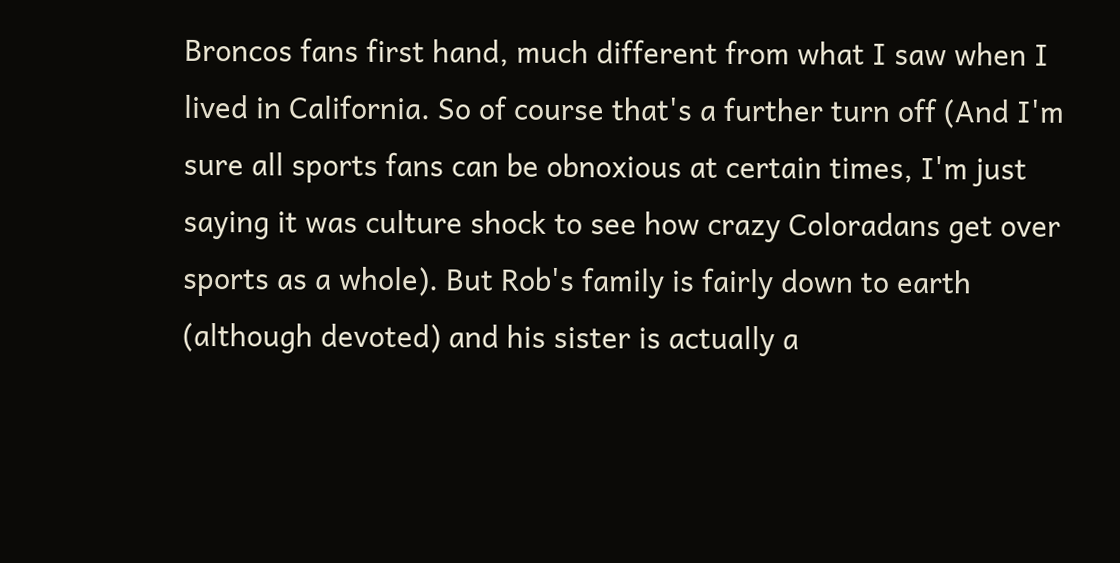Broncos fans first hand, much different from what I saw when I lived in California. So of course that's a further turn off (And I'm sure all sports fans can be obnoxious at certain times, I'm just saying it was culture shock to see how crazy Coloradans get over sports as a whole). But Rob's family is fairly down to earth (although devoted) and his sister is actually a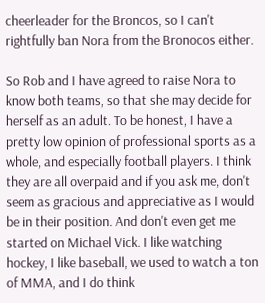cheerleader for the Broncos, so I can't rightfully ban Nora from the Bronocos either.

So Rob and I have agreed to raise Nora to know both teams, so that she may decide for herself as an adult. To be honest, I have a pretty low opinion of professional sports as a whole, and especially football players. I think they are all overpaid and if you ask me, don't seem as gracious and appreciative as I would be in their position. And don't even get me started on Michael Vick. I like watching hockey, I like baseball, we used to watch a ton of MMA, and I do think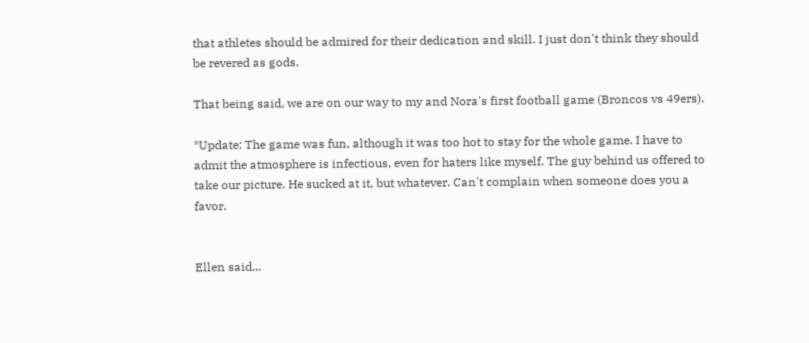that athletes should be admired for their dedication and skill. I just don't think they should be revered as gods.

That being said, we are on our way to my and Nora's first football game (Broncos vs 49ers).

*Update: The game was fun, although it was too hot to stay for the whole game. I have to admit the atmosphere is infectious, even for haters like myself. The guy behind us offered to take our picture. He sucked at it, but whatever. Can't complain when someone does you a favor.


Ellen said...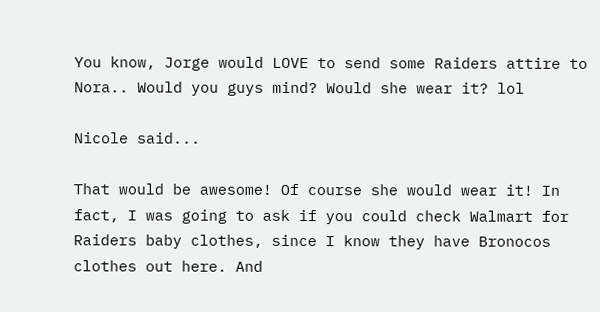You know, Jorge would LOVE to send some Raiders attire to Nora.. Would you guys mind? Would she wear it? lol

Nicole said...

That would be awesome! Of course she would wear it! In fact, I was going to ask if you could check Walmart for Raiders baby clothes, since I know they have Bronocos clothes out here. And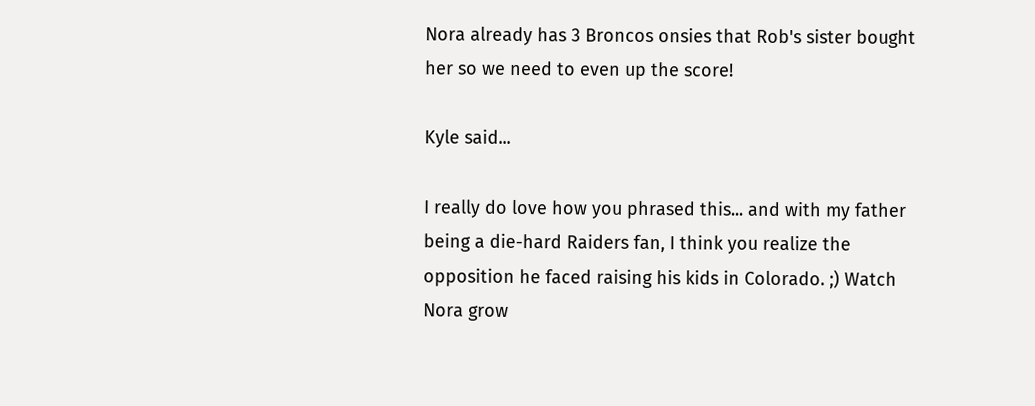Nora already has 3 Broncos onsies that Rob's sister bought her so we need to even up the score!

Kyle said...

I really do love how you phrased this... and with my father being a die-hard Raiders fan, I think you realize the opposition he faced raising his kids in Colorado. ;) Watch Nora grow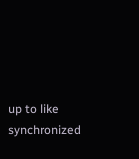up to like synchronized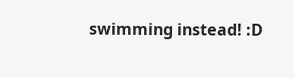swimming instead! :D